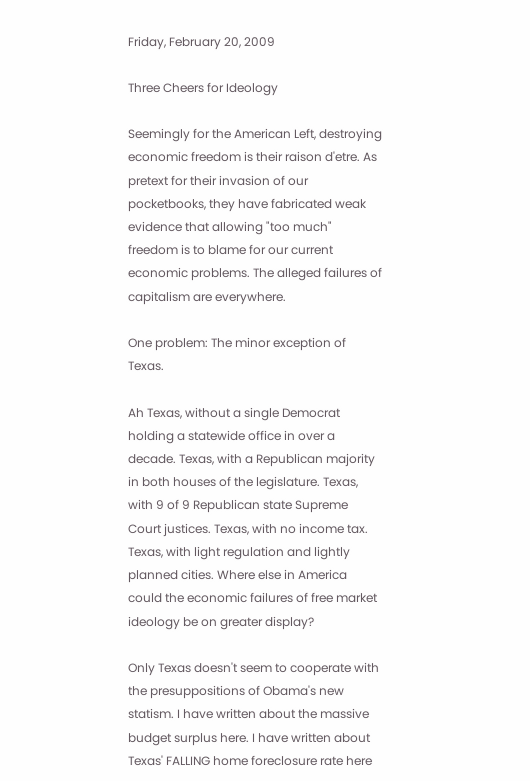Friday, February 20, 2009

Three Cheers for Ideology

Seemingly for the American Left, destroying economic freedom is their raison d'etre. As pretext for their invasion of our pocketbooks, they have fabricated weak evidence that allowing "too much" freedom is to blame for our current economic problems. The alleged failures of capitalism are everywhere.

One problem: The minor exception of Texas.

Ah Texas, without a single Democrat holding a statewide office in over a decade. Texas, with a Republican majority in both houses of the legislature. Texas, with 9 of 9 Republican state Supreme Court justices. Texas, with no income tax. Texas, with light regulation and lightly planned cities. Where else in America could the economic failures of free market ideology be on greater display?

Only Texas doesn't seem to cooperate with the presuppositions of Obama's new statism. I have written about the massive budget surplus here. I have written about Texas' FALLING home foreclosure rate here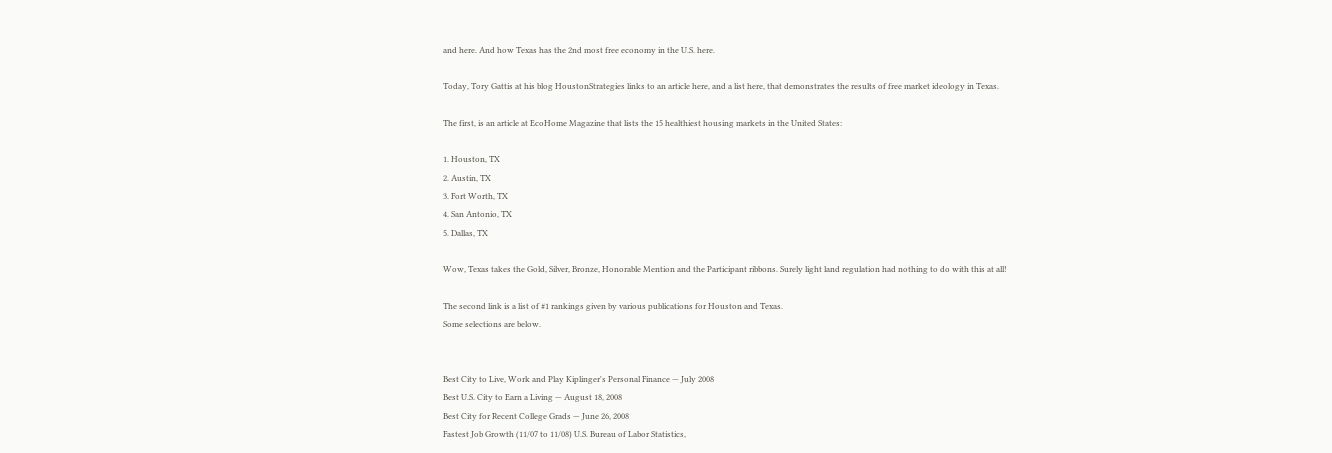and here. And how Texas has the 2nd most free economy in the U.S. here.

Today, Tory Gattis at his blog HoustonStrategies links to an article here, and a list here, that demonstrates the results of free market ideology in Texas.

The first, is an article at EcoHome Magazine that lists the 15 healthiest housing markets in the United States:

1. Houston, TX
2. Austin, TX
3. Fort Worth, TX
4. San Antonio, TX
5. Dallas, TX

Wow, Texas takes the Gold, Silver, Bronze, Honorable Mention and the Participant ribbons. Surely light land regulation had nothing to do with this at all!

The second link is a list of #1 rankings given by various publications for Houston and Texas.
Some selections are below.


Best City to Live, Work and Play Kiplinger's Personal Finance — July 2008
Best U.S. City to Earn a Living — August 18, 2008
Best City for Recent College Grads — June 26, 2008
Fastest Job Growth (11/07 to 11/08) U.S. Bureau of Labor Statistics,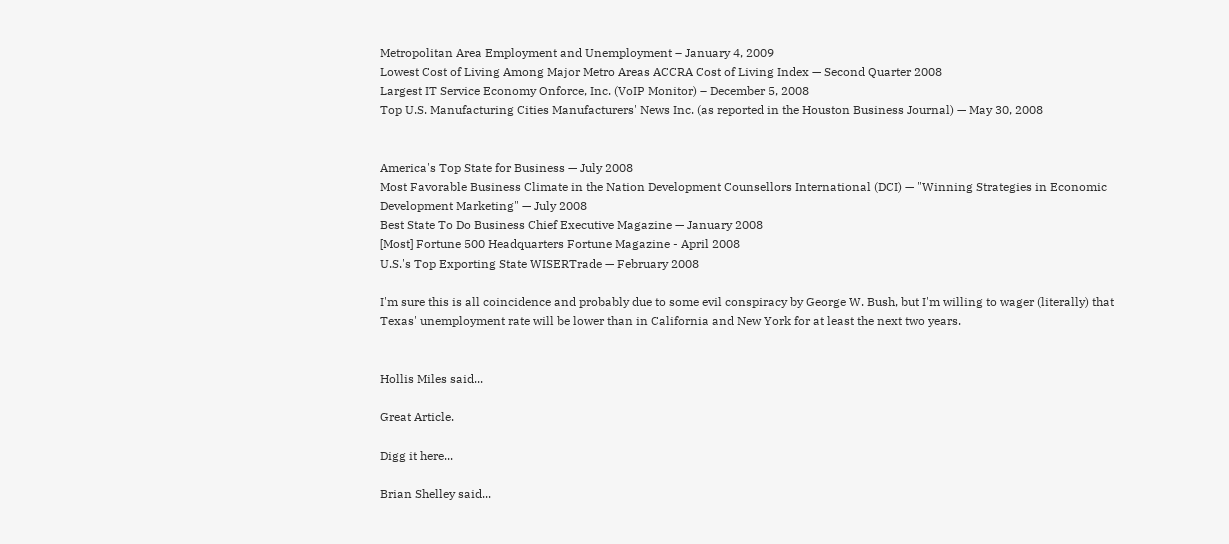Metropolitan Area Employment and Unemployment – January 4, 2009
Lowest Cost of Living Among Major Metro Areas ACCRA Cost of Living Index — Second Quarter 2008
Largest IT Service Economy Onforce, Inc. (VoIP Monitor) – December 5, 2008
Top U.S. Manufacturing Cities Manufacturers' News Inc. (as reported in the Houston Business Journal) — May 30, 2008


America's Top State for Business — July 2008
Most Favorable Business Climate in the Nation Development Counsellors International (DCI) — "Winning Strategies in Economic Development Marketing" — July 2008
Best State To Do Business Chief Executive Magazine — January 2008
[Most] Fortune 500 Headquarters Fortune Magazine - April 2008
U.S.'s Top Exporting State WISERTrade — February 2008

I'm sure this is all coincidence and probably due to some evil conspiracy by George W. Bush, but I'm willing to wager (literally) that Texas' unemployment rate will be lower than in California and New York for at least the next two years.


Hollis Miles said...

Great Article.

Digg it here...

Brian Shelley said...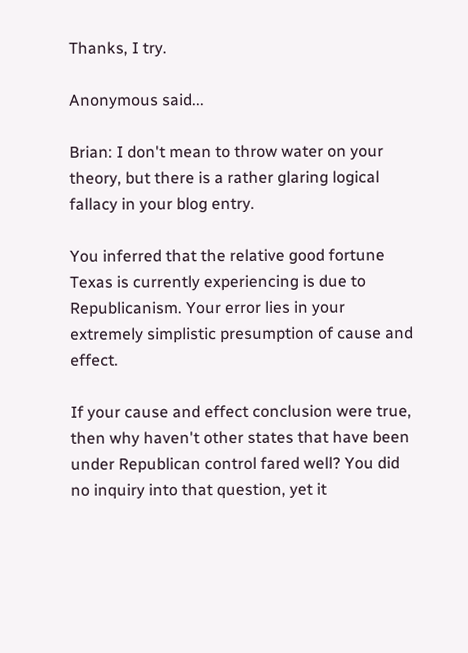Thanks, I try.

Anonymous said...

Brian: I don't mean to throw water on your theory, but there is a rather glaring logical fallacy in your blog entry.

You inferred that the relative good fortune Texas is currently experiencing is due to Republicanism. Your error lies in your extremely simplistic presumption of cause and effect.

If your cause and effect conclusion were true, then why haven't other states that have been under Republican control fared well? You did no inquiry into that question, yet it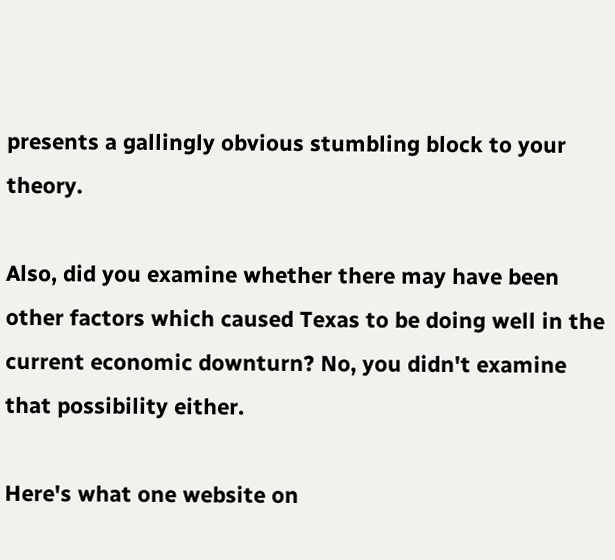presents a gallingly obvious stumbling block to your theory.

Also, did you examine whether there may have been other factors which caused Texas to be doing well in the current economic downturn? No, you didn't examine that possibility either.

Here's what one website on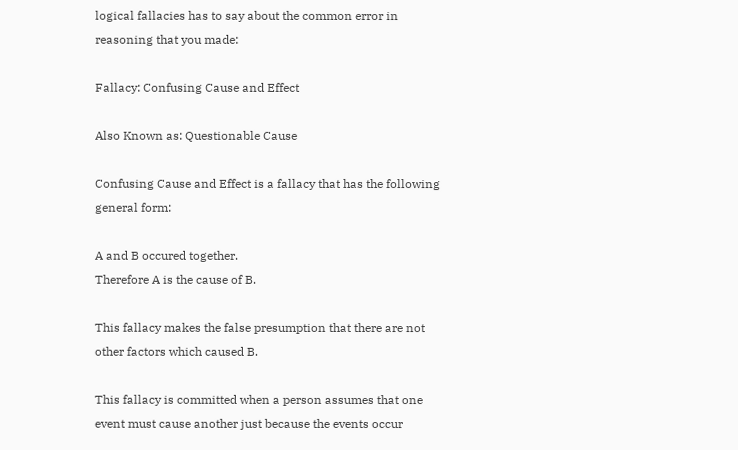logical fallacies has to say about the common error in reasoning that you made:

Fallacy: Confusing Cause and Effect

Also Known as: Questionable Cause

Confusing Cause and Effect is a fallacy that has the following general form:

A and B occured together.
Therefore A is the cause of B.

This fallacy makes the false presumption that there are not other factors which caused B.

This fallacy is committed when a person assumes that one event must cause another just because the events occur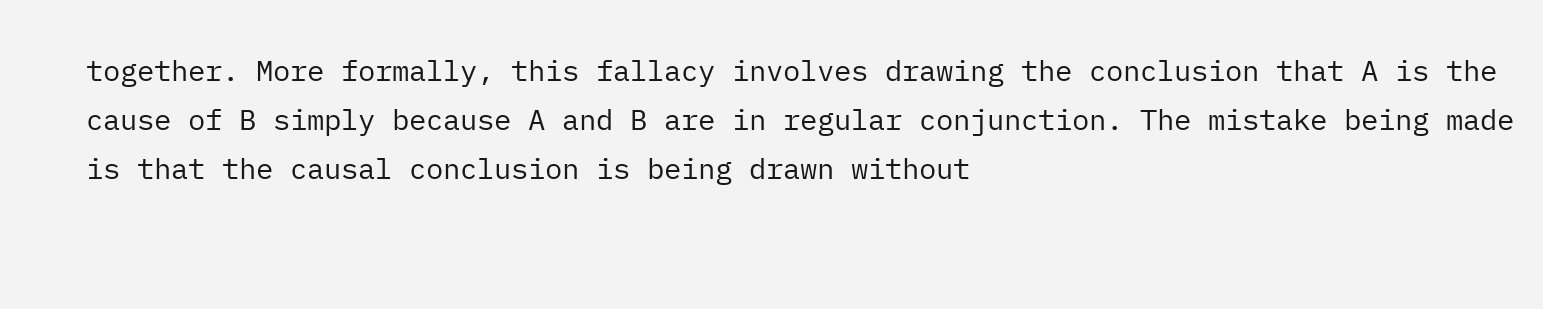together. More formally, this fallacy involves drawing the conclusion that A is the cause of B simply because A and B are in regular conjunction. The mistake being made is that the causal conclusion is being drawn without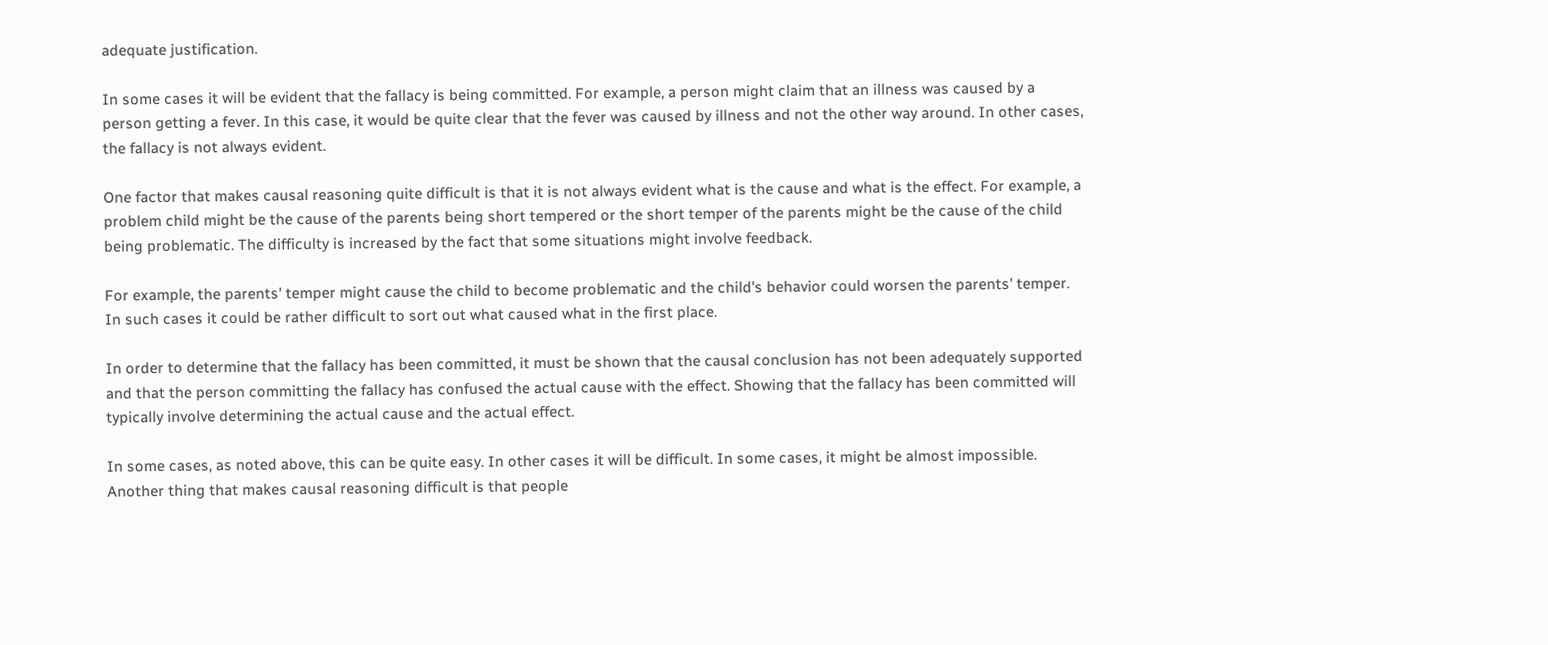adequate justification.

In some cases it will be evident that the fallacy is being committed. For example, a person might claim that an illness was caused by a person getting a fever. In this case, it would be quite clear that the fever was caused by illness and not the other way around. In other cases, the fallacy is not always evident.

One factor that makes causal reasoning quite difficult is that it is not always evident what is the cause and what is the effect. For example, a problem child might be the cause of the parents being short tempered or the short temper of the parents might be the cause of the child being problematic. The difficulty is increased by the fact that some situations might involve feedback.

For example, the parents' temper might cause the child to become problematic and the child's behavior could worsen the parents' temper. In such cases it could be rather difficult to sort out what caused what in the first place.

In order to determine that the fallacy has been committed, it must be shown that the causal conclusion has not been adequately supported and that the person committing the fallacy has confused the actual cause with the effect. Showing that the fallacy has been committed will typically involve determining the actual cause and the actual effect.

In some cases, as noted above, this can be quite easy. In other cases it will be difficult. In some cases, it might be almost impossible. Another thing that makes causal reasoning difficult is that people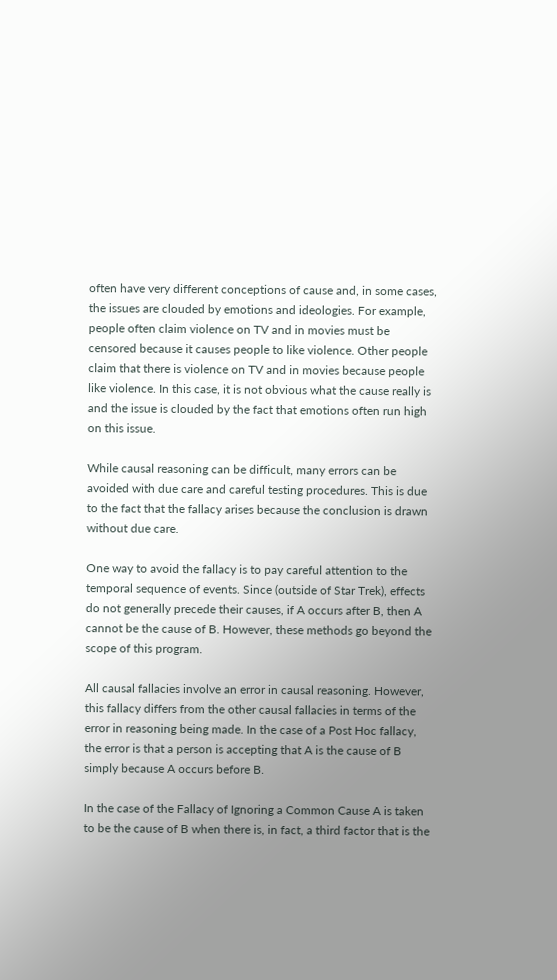often have very different conceptions of cause and, in some cases, the issues are clouded by emotions and ideologies. For example, people often claim violence on TV and in movies must be censored because it causes people to like violence. Other people claim that there is violence on TV and in movies because people like violence. In this case, it is not obvious what the cause really is and the issue is clouded by the fact that emotions often run high on this issue.

While causal reasoning can be difficult, many errors can be avoided with due care and careful testing procedures. This is due to the fact that the fallacy arises because the conclusion is drawn without due care.

One way to avoid the fallacy is to pay careful attention to the temporal sequence of events. Since (outside of Star Trek), effects do not generally precede their causes, if A occurs after B, then A cannot be the cause of B. However, these methods go beyond the scope of this program.

All causal fallacies involve an error in causal reasoning. However, this fallacy differs from the other causal fallacies in terms of the error in reasoning being made. In the case of a Post Hoc fallacy, the error is that a person is accepting that A is the cause of B simply because A occurs before B.

In the case of the Fallacy of Ignoring a Common Cause A is taken to be the cause of B when there is, in fact, a third factor that is the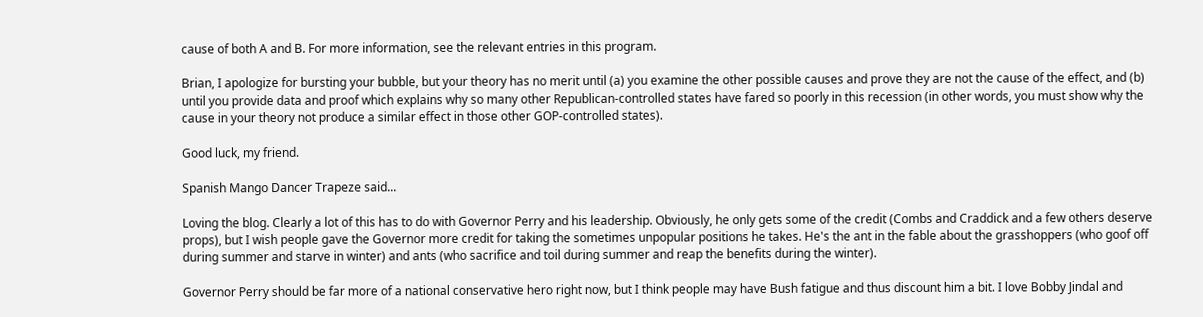cause of both A and B. For more information, see the relevant entries in this program.

Brian, I apologize for bursting your bubble, but your theory has no merit until (a) you examine the other possible causes and prove they are not the cause of the effect, and (b) until you provide data and proof which explains why so many other Republican-controlled states have fared so poorly in this recession (in other words, you must show why the cause in your theory not produce a similar effect in those other GOP-controlled states).

Good luck, my friend.

Spanish Mango Dancer Trapeze said...

Loving the blog. Clearly a lot of this has to do with Governor Perry and his leadership. Obviously, he only gets some of the credit (Combs and Craddick and a few others deserve props), but I wish people gave the Governor more credit for taking the sometimes unpopular positions he takes. He's the ant in the fable about the grasshoppers (who goof off during summer and starve in winter) and ants (who sacrifice and toil during summer and reap the benefits during the winter).

Governor Perry should be far more of a national conservative hero right now, but I think people may have Bush fatigue and thus discount him a bit. I love Bobby Jindal and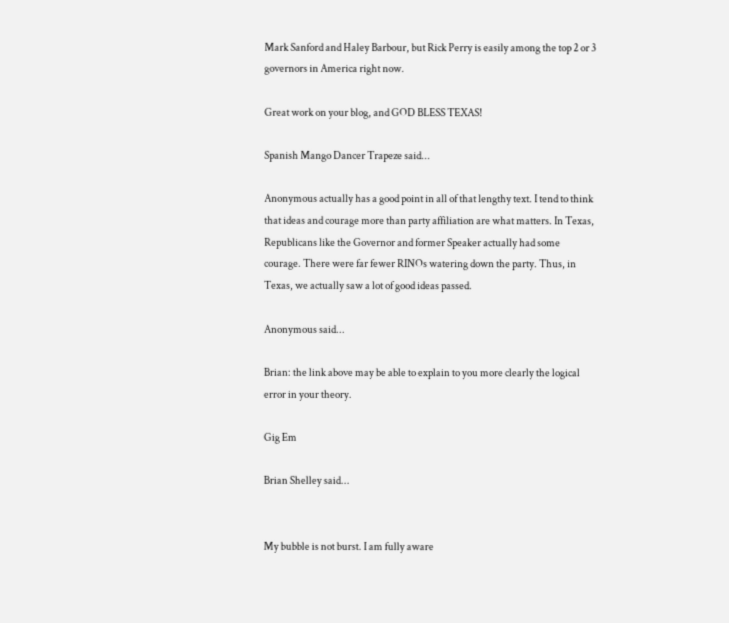Mark Sanford and Haley Barbour, but Rick Perry is easily among the top 2 or 3 governors in America right now.

Great work on your blog, and GOD BLESS TEXAS!

Spanish Mango Dancer Trapeze said...

Anonymous actually has a good point in all of that lengthy text. I tend to think that ideas and courage more than party affiliation are what matters. In Texas, Republicans like the Governor and former Speaker actually had some courage. There were far fewer RINOs watering down the party. Thus, in Texas, we actually saw a lot of good ideas passed.

Anonymous said...

Brian: the link above may be able to explain to you more clearly the logical error in your theory.

Gig Em

Brian Shelley said...


My bubble is not burst. I am fully aware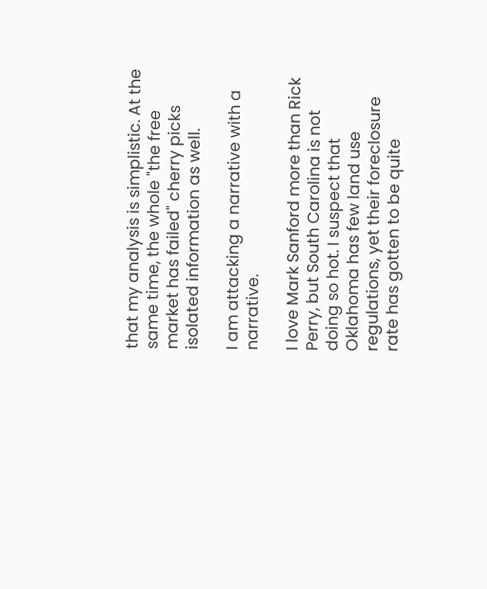that my analysis is simplistic. At the same time, the whole "the free market has failed" cherry picks isolated information as well.

I am attacking a narrative with a narrative.

I love Mark Sanford more than Rick Perry, but South Carolina is not doing so hot. I suspect that Oklahoma has few land use regulations, yet their foreclosure rate has gotten to be quite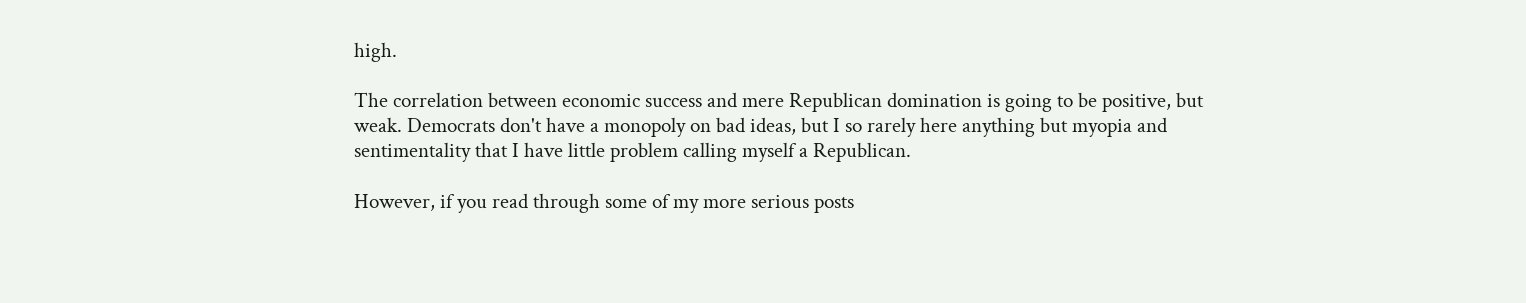high.

The correlation between economic success and mere Republican domination is going to be positive, but weak. Democrats don't have a monopoly on bad ideas, but I so rarely here anything but myopia and sentimentality that I have little problem calling myself a Republican.

However, if you read through some of my more serious posts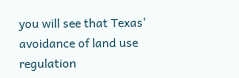you will see that Texas' avoidance of land use regulation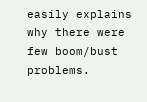easily explains why there were few boom/bust problems.